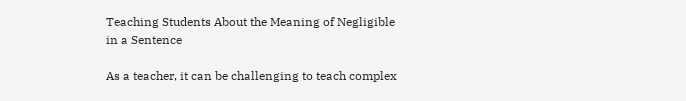Teaching Students About the Meaning of Negligible in a Sentence

As a teacher, it can be challenging to teach complex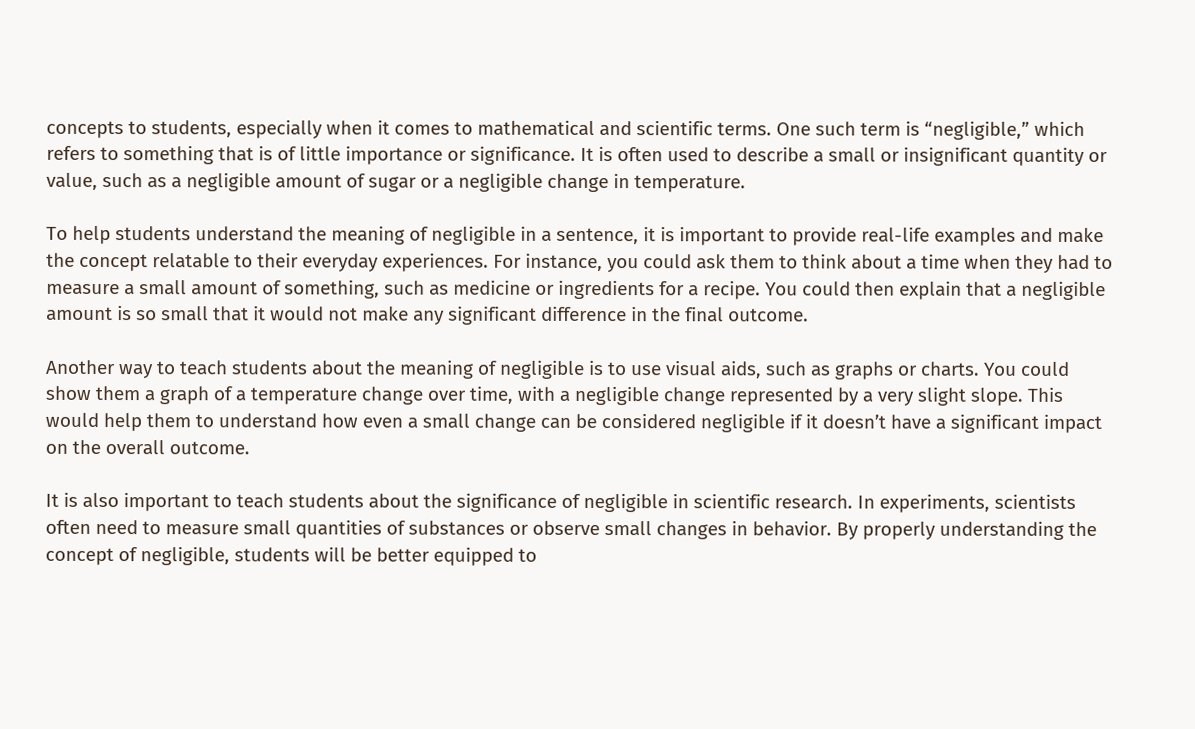concepts to students, especially when it comes to mathematical and scientific terms. One such term is “negligible,” which refers to something that is of little importance or significance. It is often used to describe a small or insignificant quantity or value, such as a negligible amount of sugar or a negligible change in temperature.

To help students understand the meaning of negligible in a sentence, it is important to provide real-life examples and make the concept relatable to their everyday experiences. For instance, you could ask them to think about a time when they had to measure a small amount of something, such as medicine or ingredients for a recipe. You could then explain that a negligible amount is so small that it would not make any significant difference in the final outcome.

Another way to teach students about the meaning of negligible is to use visual aids, such as graphs or charts. You could show them a graph of a temperature change over time, with a negligible change represented by a very slight slope. This would help them to understand how even a small change can be considered negligible if it doesn’t have a significant impact on the overall outcome.

It is also important to teach students about the significance of negligible in scientific research. In experiments, scientists often need to measure small quantities of substances or observe small changes in behavior. By properly understanding the concept of negligible, students will be better equipped to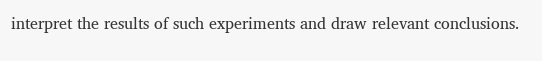interpret the results of such experiments and draw relevant conclusions.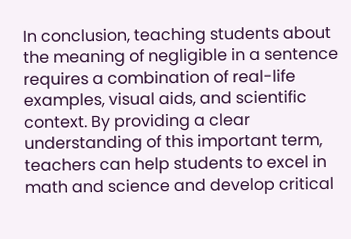In conclusion, teaching students about the meaning of negligible in a sentence requires a combination of real-life examples, visual aids, and scientific context. By providing a clear understanding of this important term, teachers can help students to excel in math and science and develop critical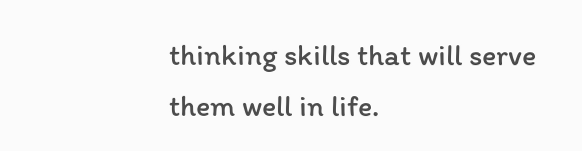thinking skills that will serve them well in life.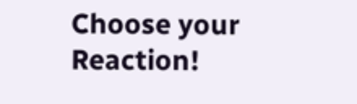Choose your Reaction!